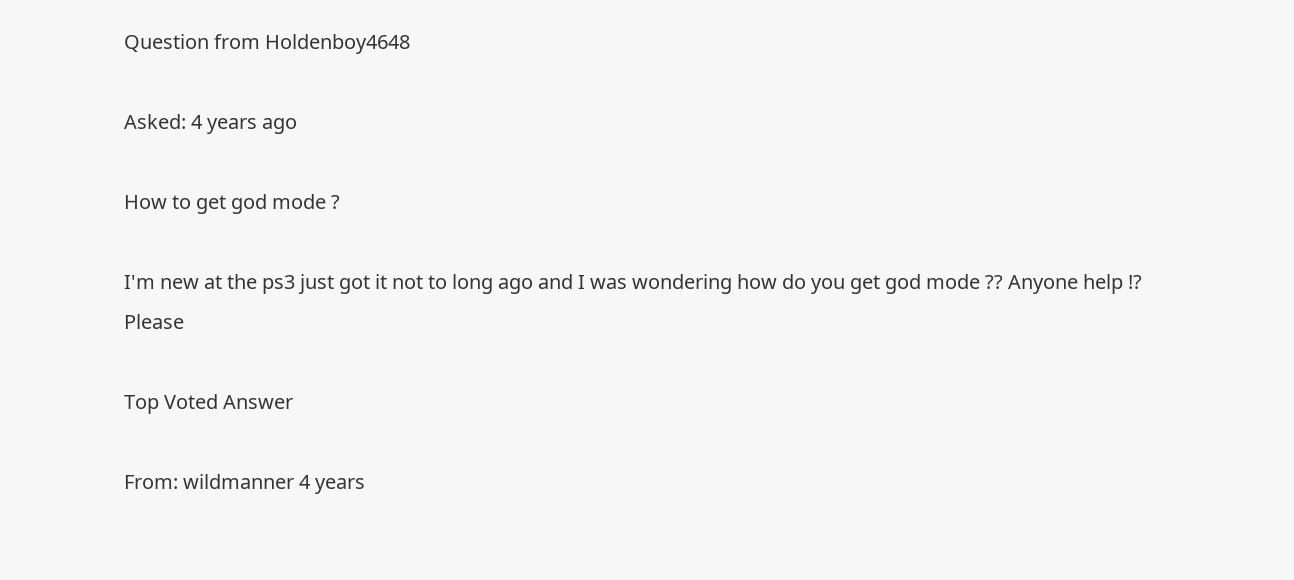Question from Holdenboy4648

Asked: 4 years ago

How to get god mode ?

I'm new at the ps3 just got it not to long ago and I was wondering how do you get god mode ?? Anyone help !? Please

Top Voted Answer

From: wildmanner 4 years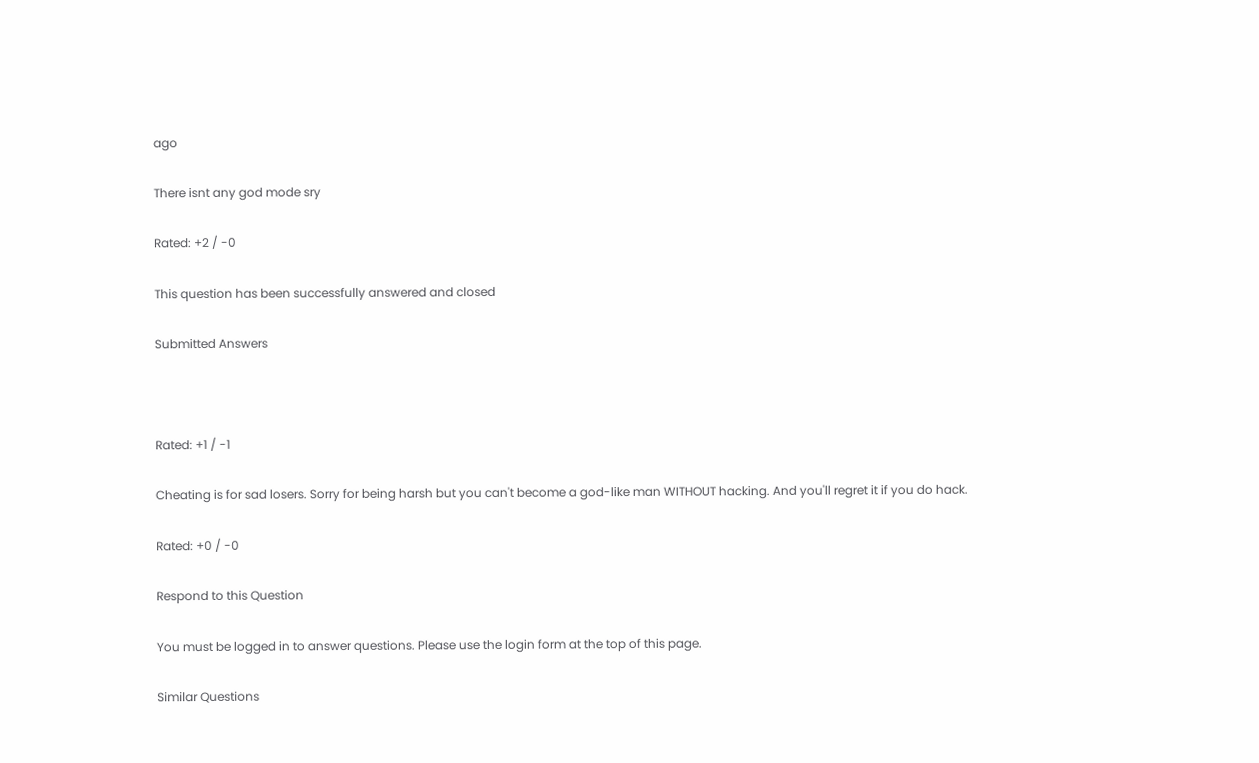ago

There isnt any god mode sry

Rated: +2 / -0

This question has been successfully answered and closed

Submitted Answers



Rated: +1 / -1

Cheating is for sad losers. Sorry for being harsh but you can't become a god-like man WITHOUT hacking. And you'll regret it if you do hack.

Rated: +0 / -0

Respond to this Question

You must be logged in to answer questions. Please use the login form at the top of this page.

Similar Questions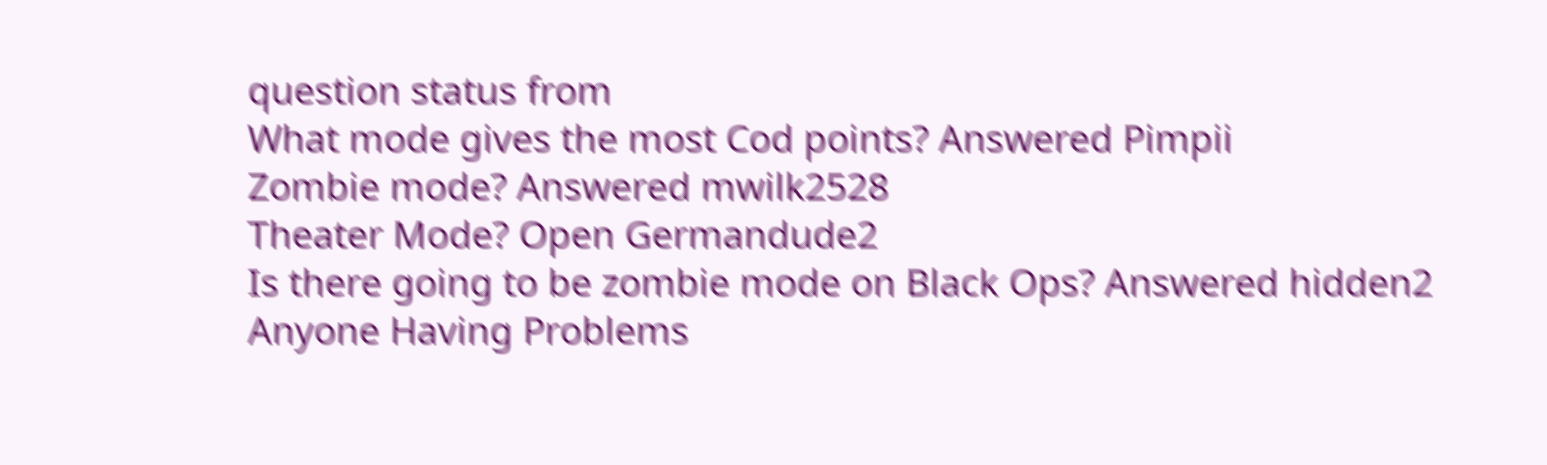question status from
What mode gives the most Cod points? Answered Pimpii
Zombie mode? Answered mwilk2528
Theater Mode? Open Germandude2
Is there going to be zombie mode on Black Ops? Answered hidden2
Anyone Having Problems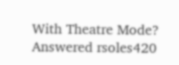With Theatre Mode? Answered rsoles420